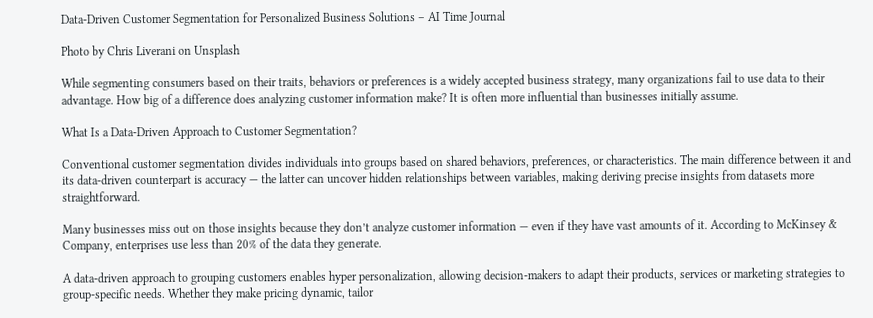Data-Driven Customer Segmentation for Personalized Business Solutions – AI Time Journal

Photo by Chris Liverani on Unsplash

While segmenting consumers based on their traits, behaviors or preferences is a widely accepted business strategy, many organizations fail to use data to their advantage. How big of a difference does analyzing customer information make? It is often more influential than businesses initially assume.

What Is a Data-Driven Approach to Customer Segmentation?

Conventional customer segmentation divides individuals into groups based on shared behaviors, preferences, or characteristics. The main difference between it and its data-driven counterpart is accuracy — the latter can uncover hidden relationships between variables, making deriving precise insights from datasets more straightforward.

Many businesses miss out on those insights because they don’t analyze customer information — even if they have vast amounts of it. According to McKinsey & Company, enterprises use less than 20% of the data they generate.

A data-driven approach to grouping customers enables hyper personalization, allowing decision-makers to adapt their products, services or marketing strategies to group-specific needs. Whether they make pricing dynamic, tailor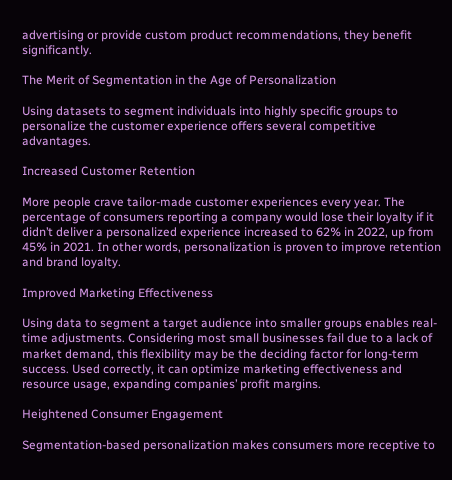advertising or provide custom product recommendations, they benefit significantly.

The Merit of Segmentation in the Age of Personalization

Using datasets to segment individuals into highly specific groups to personalize the customer experience offers several competitive advantages.

Increased Customer Retention

More people crave tailor-made customer experiences every year. The percentage of consumers reporting a company would lose their loyalty if it didn’t deliver a personalized experience increased to 62% in 2022, up from 45% in 2021. In other words, personalization is proven to improve retention and brand loyalty.

Improved Marketing Effectiveness

Using data to segment a target audience into smaller groups enables real-time adjustments. Considering most small businesses fail due to a lack of market demand, this flexibility may be the deciding factor for long-term success. Used correctly, it can optimize marketing effectiveness and resource usage, expanding companies’ profit margins.

Heightened Consumer Engagement

Segmentation-based personalization makes consumers more receptive to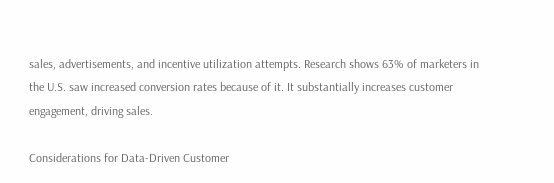sales, advertisements, and incentive utilization attempts. Research shows 63% of marketers in the U.S. saw increased conversion rates because of it. It substantially increases customer engagement, driving sales.

Considerations for Data-Driven Customer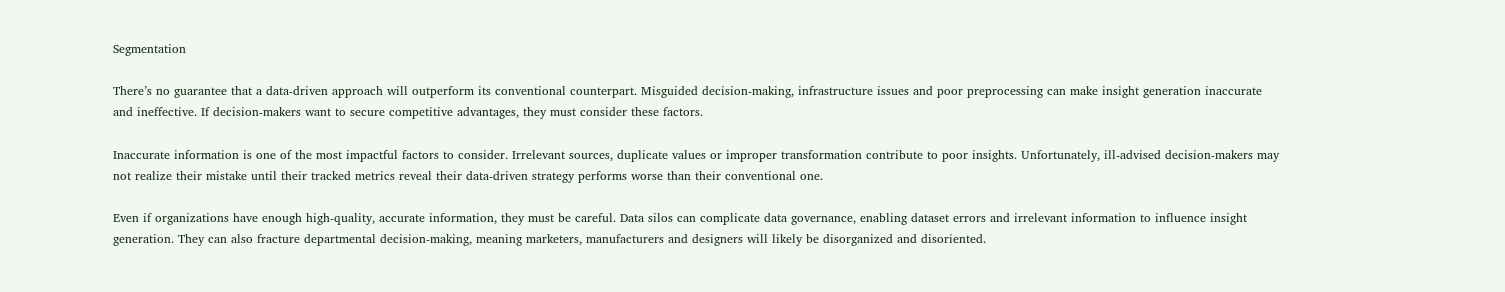Segmentation

There’s no guarantee that a data-driven approach will outperform its conventional counterpart. Misguided decision-making, infrastructure issues and poor preprocessing can make insight generation inaccurate and ineffective. If decision-makers want to secure competitive advantages, they must consider these factors.

Inaccurate information is one of the most impactful factors to consider. Irrelevant sources, duplicate values or improper transformation contribute to poor insights. Unfortunately, ill-advised decision-makers may not realize their mistake until their tracked metrics reveal their data-driven strategy performs worse than their conventional one.

Even if organizations have enough high-quality, accurate information, they must be careful. Data silos can complicate data governance, enabling dataset errors and irrelevant information to influence insight generation. They can also fracture departmental decision-making, meaning marketers, manufacturers and designers will likely be disorganized and disoriented.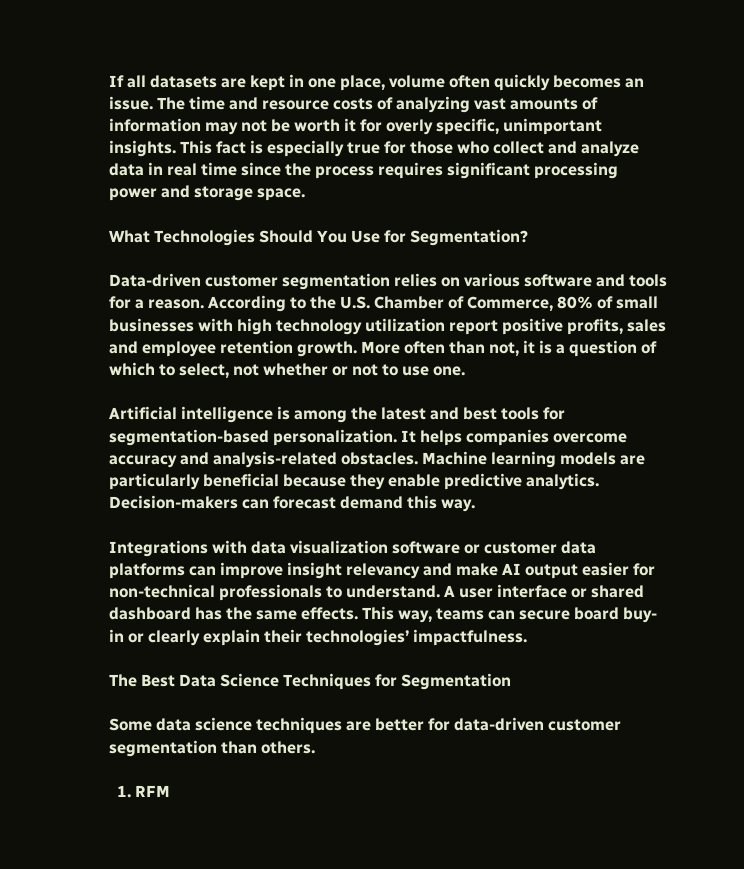If all datasets are kept in one place, volume often quickly becomes an issue. The time and resource costs of analyzing vast amounts of information may not be worth it for overly specific, unimportant insights. This fact is especially true for those who collect and analyze data in real time since the process requires significant processing power and storage space.

What Technologies Should You Use for Segmentation?

Data-driven customer segmentation relies on various software and tools for a reason. According to the U.S. Chamber of Commerce, 80% of small businesses with high technology utilization report positive profits, sales and employee retention growth. More often than not, it is a question of which to select, not whether or not to use one.

Artificial intelligence is among the latest and best tools for segmentation-based personalization. It helps companies overcome accuracy and analysis-related obstacles. Machine learning models are particularly beneficial because they enable predictive analytics. Decision-makers can forecast demand this way.

Integrations with data visualization software or customer data platforms can improve insight relevancy and make AI output easier for non-technical professionals to understand. A user interface or shared dashboard has the same effects. This way, teams can secure board buy-in or clearly explain their technologies’ impactfulness.

The Best Data Science Techniques for Segmentation

Some data science techniques are better for data-driven customer segmentation than others.

  1. RFM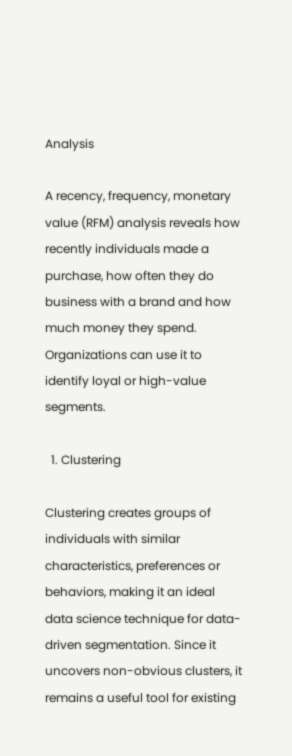Analysis

A recency, frequency, monetary value (RFM) analysis reveals how recently individuals made a purchase, how often they do business with a brand and how much money they spend. Organizations can use it to identify loyal or high-value segments.

  1. Clustering

Clustering creates groups of individuals with similar characteristics, preferences or behaviors, making it an ideal data science technique for data-driven segmentation. Since it uncovers non-obvious clusters, it remains a useful tool for existing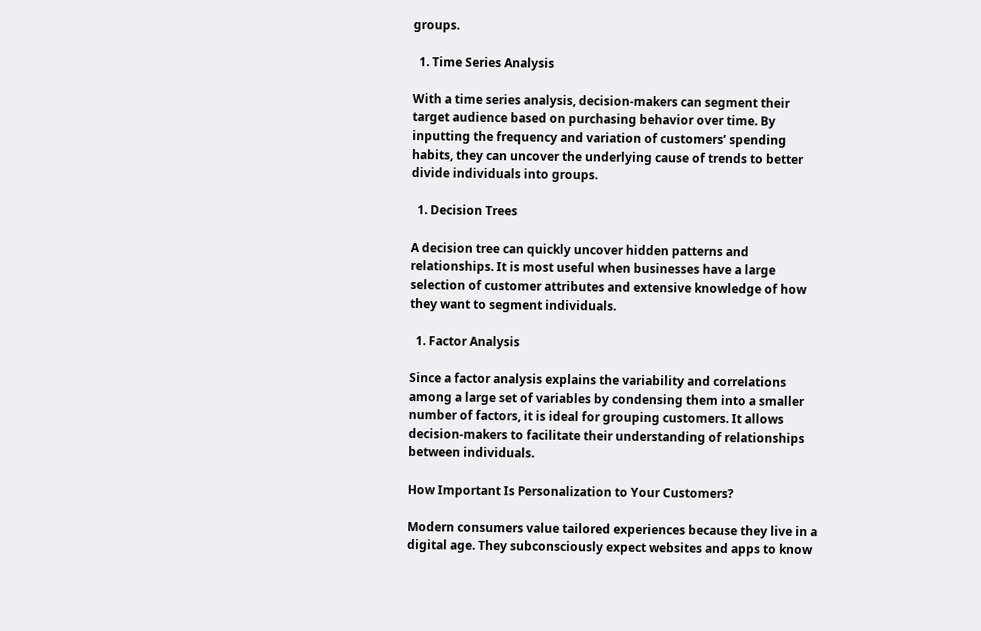groups.

  1. Time Series Analysis

With a time series analysis, decision-makers can segment their target audience based on purchasing behavior over time. By inputting the frequency and variation of customers’ spending habits, they can uncover the underlying cause of trends to better divide individuals into groups.

  1. Decision Trees

A decision tree can quickly uncover hidden patterns and relationships. It is most useful when businesses have a large selection of customer attributes and extensive knowledge of how they want to segment individuals.

  1. Factor Analysis

Since a factor analysis explains the variability and correlations among a large set of variables by condensing them into a smaller number of factors, it is ideal for grouping customers. It allows decision-makers to facilitate their understanding of relationships between individuals.

How Important Is Personalization to Your Customers?

Modern consumers value tailored experiences because they live in a digital age. They subconsciously expect websites and apps to know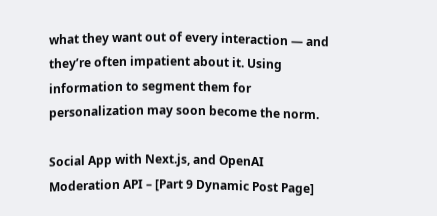what they want out of every interaction — and they’re often impatient about it. Using information to segment them for personalization may soon become the norm.

Social App with Next.js, and OpenAI Moderation API – [Part 9 Dynamic Post Page]